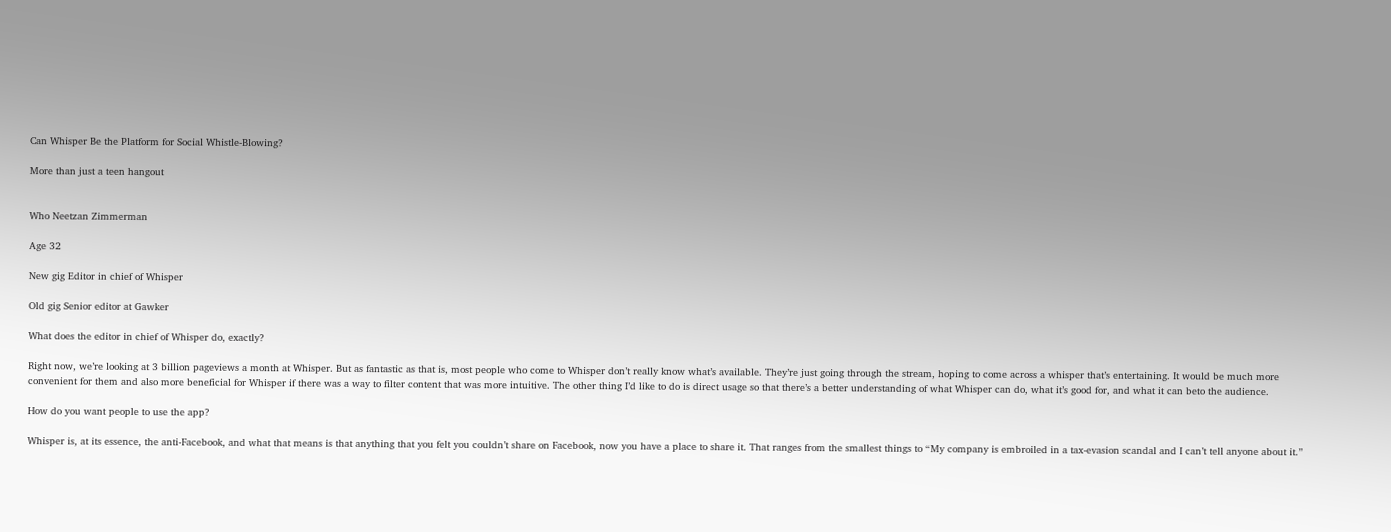Can Whisper Be the Platform for Social Whistle-Blowing?

More than just a teen hangout


Who Neetzan Zimmerman

Age 32

New gig Editor in chief of Whisper

Old gig Senior editor at Gawker

What does the editor in chief of Whisper do, exactly?

Right now, we’re looking at 3 billion pageviews a month at Whisper. But as fantastic as that is, most people who come to Whisper don’t really know what’s available. They’re just going through the stream, hoping to come across a whisper that’s entertaining. It would be much more convenient for them and also more beneficial for Whisper if there was a way to filter content that was more intuitive. The other thing I’d like to do is direct usage so that there’s a better understanding of what Whisper can do, what it’s good for, and what it can beto the audience.

How do you want people to use the app?

Whisper is, at its essence, the anti-Facebook, and what that means is that anything that you felt you couldn’t share on Facebook, now you have a place to share it. That ranges from the smallest things to “My company is embroiled in a tax-evasion scandal and I can’t tell anyone about it.”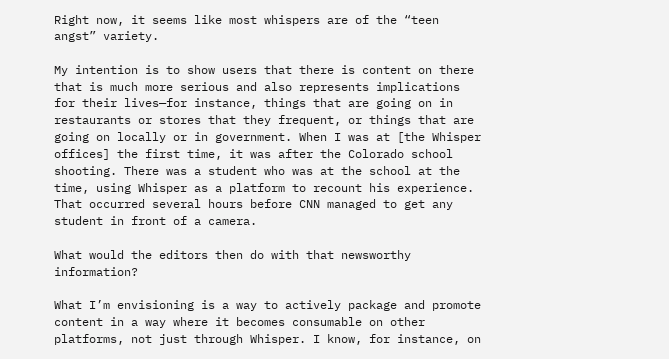Right now, it seems like most whispers are of the “teen angst” variety.

My intention is to show users that there is content on there that is much more serious and also represents implications for their lives—for instance, things that are going on in restaurants or stores that they frequent, or things that are going on locally or in government. When I was at [the Whisper offices] the first time, it was after the Colorado school shooting. There was a student who was at the school at the time, using Whisper as a platform to recount his experience. That occurred several hours before CNN managed to get any student in front of a camera.

What would the editors then do with that newsworthy information?

What I’m envisioning is a way to actively package and promote content in a way where it becomes consumable on other platforms, not just through Whisper. I know, for instance, on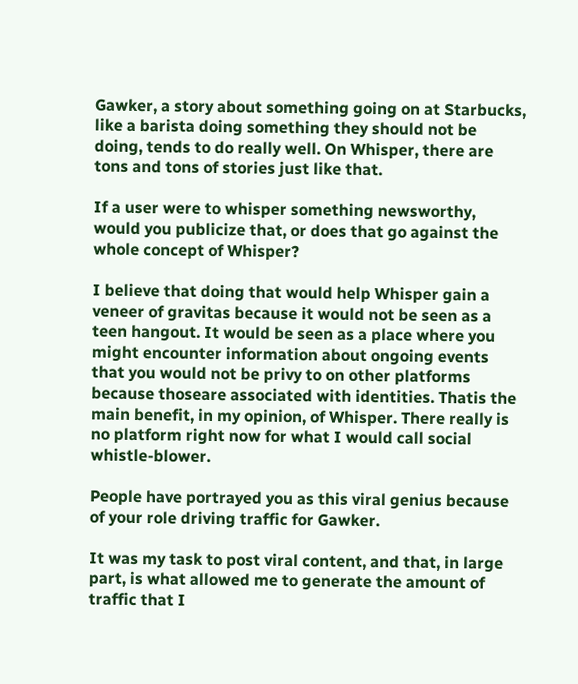Gawker, a story about something going on at Starbucks, like a barista doing something they should not be doing, tends to do really well. On Whisper, there are tons and tons of stories just like that.

If a user were to whisper something newsworthy, would you publicize that, or does that go against the whole concept of Whisper?

I believe that doing that would help Whisper gain a veneer of gravitas because it would not be seen as a teen hangout. It would be seen as a place where you might encounter information about ongoing events that you would not be privy to on other platforms because thoseare associated with identities. Thatis the main benefit, in my opinion, of Whisper. There really is no platform right now for what I would call social whistle-blower.

People have portrayed you as this viral genius because of your role driving traffic for Gawker.

It was my task to post viral content, and that, in large part, is what allowed me to generate the amount of traffic that I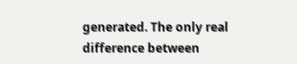generated. The only real difference between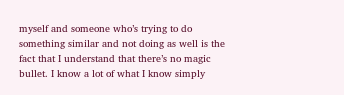myself and someone who’s trying to do something similar and not doing as well is the fact that I understand that there’s no magic bullet. I know a lot of what I know simply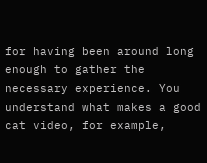for having been around long enough to gather the necessary experience. You understand what makes a good cat video, for example,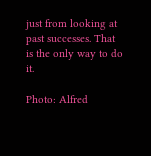just from looking at past successes. That is the only way to do it.

Photo: Alfred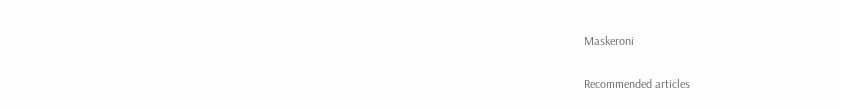Maskeroni

Recommended articles